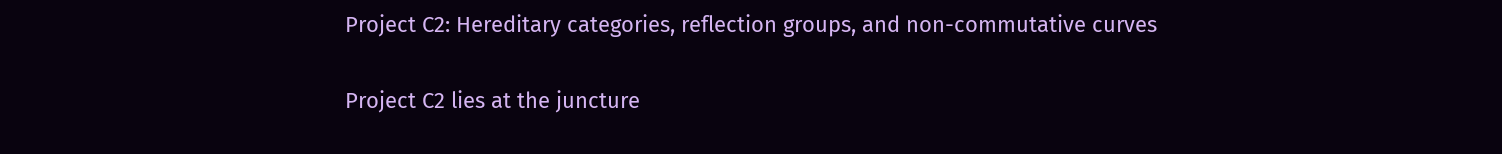Project C2: Hereditary categories, reflection groups, and non-commutative curves

Project C2 lies at the juncture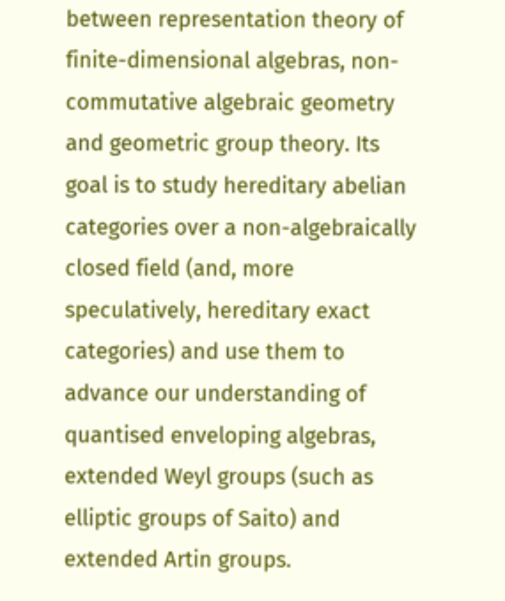between representation theory of finite-dimensional algebras, non-commutative algebraic geometry and geometric group theory. Its goal is to study hereditary abelian categories over a non-algebraically closed field (and, more speculatively, hereditary exact categories) and use them to advance our understanding of quantised enveloping algebras, extended Weyl groups (such as elliptic groups of Saito) and extended Artin groups.